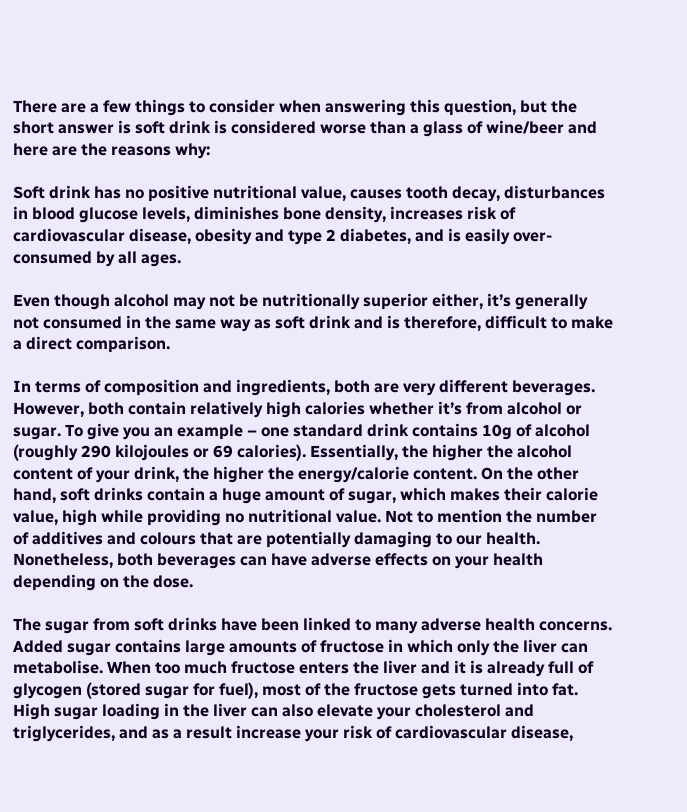There are a few things to consider when answering this question, but the short answer is soft drink is considered worse than a glass of wine/beer and here are the reasons why:

Soft drink has no positive nutritional value, causes tooth decay, disturbances in blood glucose levels, diminishes bone density, increases risk of cardiovascular disease, obesity and type 2 diabetes, and is easily over-consumed by all ages.

Even though alcohol may not be nutritionally superior either, it’s generally not consumed in the same way as soft drink and is therefore, difficult to make a direct comparison.

In terms of composition and ingredients, both are very different beverages. However, both contain relatively high calories whether it’s from alcohol or sugar. To give you an example – one standard drink contains 10g of alcohol (roughly 290 kilojoules or 69 calories). Essentially, the higher the alcohol content of your drink, the higher the energy/calorie content. On the other hand, soft drinks contain a huge amount of sugar, which makes their calorie value, high while providing no nutritional value. Not to mention the number of additives and colours that are potentially damaging to our health. Nonetheless, both beverages can have adverse effects on your health depending on the dose.

The sugar from soft drinks have been linked to many adverse health concerns. Added sugar contains large amounts of fructose in which only the liver can metabolise. When too much fructose enters the liver and it is already full of glycogen (stored sugar for fuel), most of the fructose gets turned into fat. High sugar loading in the liver can also elevate your cholesterol and triglycerides, and as a result increase your risk of cardiovascular disease,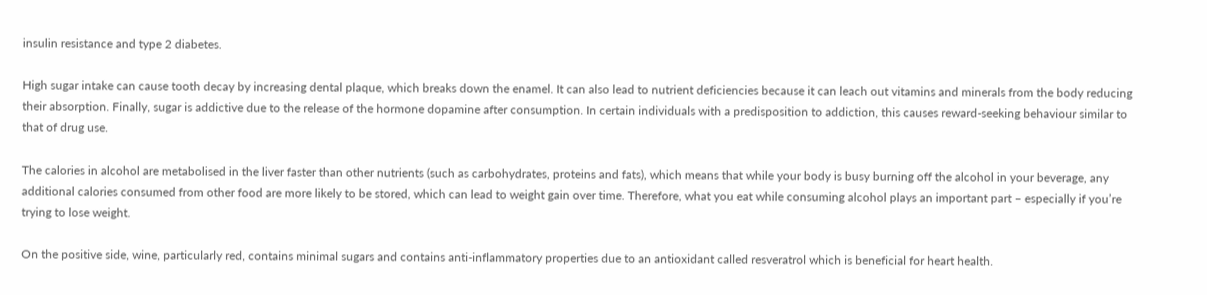insulin resistance and type 2 diabetes.

High sugar intake can cause tooth decay by increasing dental plaque, which breaks down the enamel. It can also lead to nutrient deficiencies because it can leach out vitamins and minerals from the body reducing their absorption. Finally, sugar is addictive due to the release of the hormone dopamine after consumption. In certain individuals with a predisposition to addiction, this causes reward-seeking behaviour similar to that of drug use.

The calories in alcohol are metabolised in the liver faster than other nutrients (such as carbohydrates, proteins and fats), which means that while your body is busy burning off the alcohol in your beverage, any additional calories consumed from other food are more likely to be stored, which can lead to weight gain over time. Therefore, what you eat while consuming alcohol plays an important part – especially if you’re trying to lose weight.

On the positive side, wine, particularly red, contains minimal sugars and contains anti-inflammatory properties due to an antioxidant called resveratrol which is beneficial for heart health.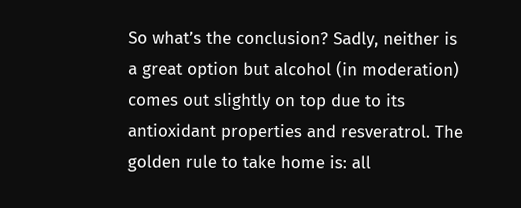So what’s the conclusion? Sadly, neither is a great option but alcohol (in moderation) comes out slightly on top due to its antioxidant properties and resveratrol. The golden rule to take home is: all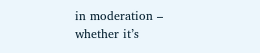in moderation – whether it’s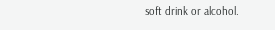soft drink or alcohol.